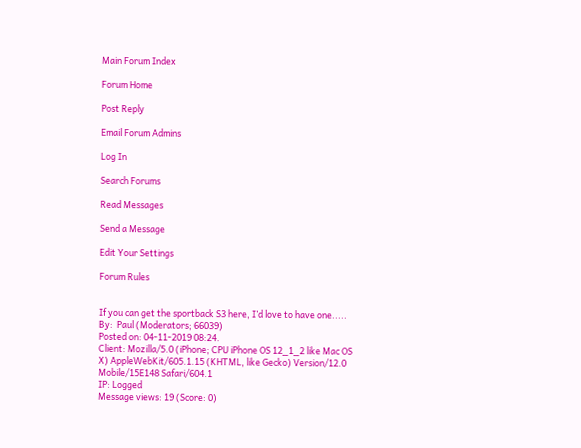Main Forum Index

Forum Home

Post Reply

Email Forum Admins

Log In

Search Forums

Read Messages

Send a Message

Edit Your Settings

Forum Rules


If you can get the sportback S3 here, I’d love to have one.....
By:  Paul (Moderators; 66039)
Posted on: 04-11-2019 08:24.
Client: Mozilla/5.0 (iPhone; CPU iPhone OS 12_1_2 like Mac OS X) AppleWebKit/605.1.15 (KHTML, like Gecko) Version/12.0 Mobile/15E148 Safari/604.1
IP: Logged
Message views: 19 (Score: 0)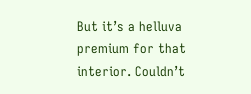But it’s a helluva premium for that interior. Couldn’t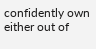confidently own either out of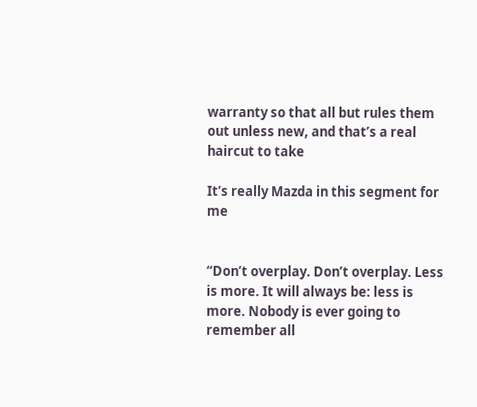warranty so that all but rules them out unless new, and that’s a real haircut to take

It’s really Mazda in this segment for me


“Don’t overplay. Don’t overplay. Less is more. It will always be: less is more. Nobody is ever going to remember all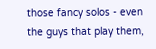those fancy solos - even the guys that play them,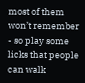most of them won’t remember - so play some licks that people can walk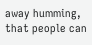away humming, that people can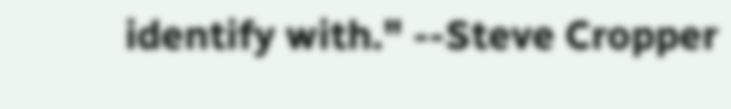identify with." --Steve Cropper